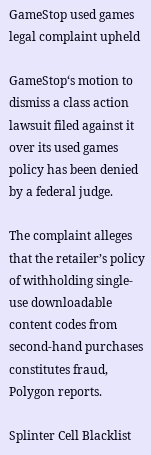GameStop used games legal complaint upheld

GameStop‘s motion to dismiss a class action lawsuit filed against it over its used games policy has been denied by a federal judge.

The complaint alleges that the retailer’s policy of withholding single-use downloadable content codes from second-hand purchases constitutes fraud, Polygon reports.

Splinter Cell Blacklist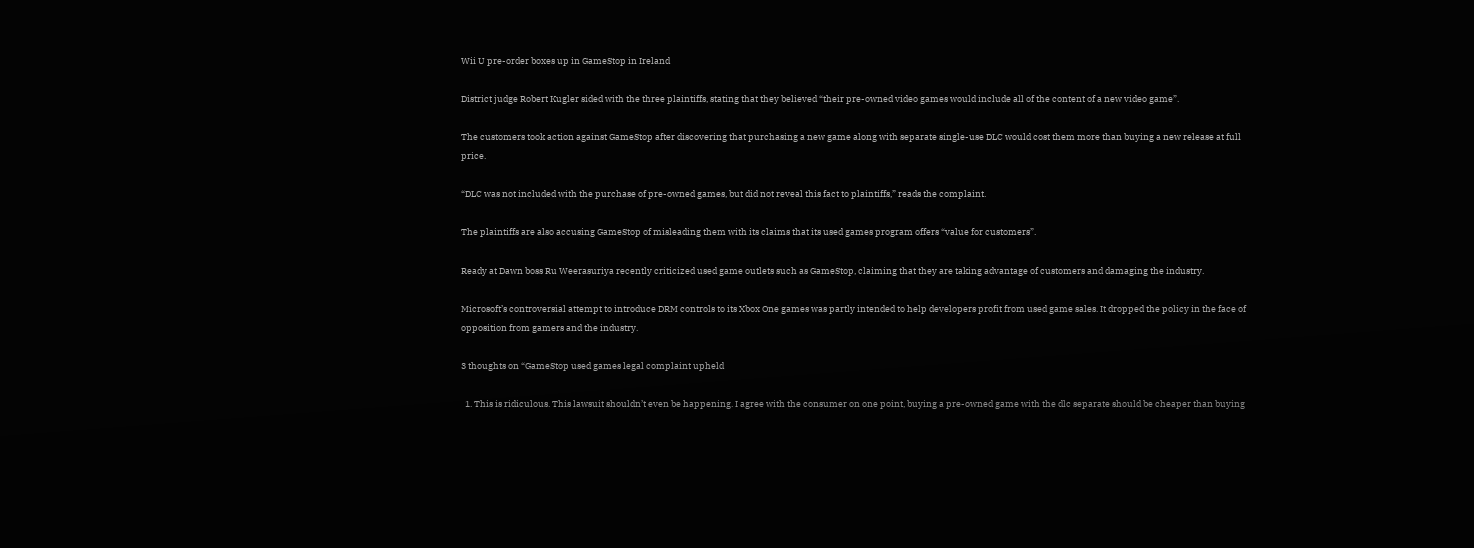Wii U pre-order boxes up in GameStop in Ireland

District judge Robert Kugler sided with the three plaintiffs, stating that they believed “their pre-owned video games would include all of the content of a new video game”.

The customers took action against GameStop after discovering that purchasing a new game along with separate single-use DLC would cost them more than buying a new release at full price.

“DLC was not included with the purchase of pre-owned games, but did not reveal this fact to plaintiffs,” reads the complaint.

The plaintiffs are also accusing GameStop of misleading them with its claims that its used games program offers “value for customers”.

Ready at Dawn boss Ru Weerasuriya recently criticized used game outlets such as GameStop, claiming that they are taking advantage of customers and damaging the industry.

Microsoft’s controversial attempt to introduce DRM controls to its Xbox One games was partly intended to help developers profit from used game sales. It dropped the policy in the face of opposition from gamers and the industry.

3 thoughts on “GameStop used games legal complaint upheld

  1. This is ridiculous. This lawsuit shouldn’t even be happening. I agree with the consumer on one point, buying a pre-owned game with the dlc separate should be cheaper than buying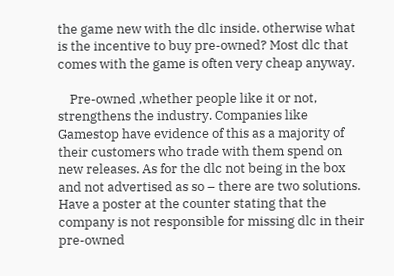the game new with the dlc inside. otherwise what is the incentive to buy pre-owned? Most dlc that comes with the game is often very cheap anyway.

    Pre-owned ,whether people like it or not, strengthens the industry. Companies like Gamestop have evidence of this as a majority of their customers who trade with them spend on new releases. As for the dlc not being in the box and not advertised as so – there are two solutions. Have a poster at the counter stating that the company is not responsible for missing dlc in their pre-owned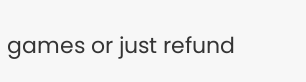games or just refund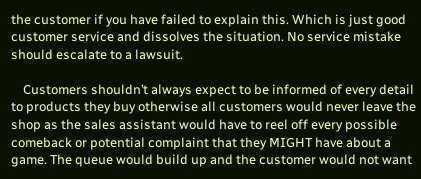the customer if you have failed to explain this. Which is just good customer service and dissolves the situation. No service mistake should escalate to a lawsuit.

    Customers shouldn’t always expect to be informed of every detail to products they buy otherwise all customers would never leave the shop as the sales assistant would have to reel off every possible comeback or potential complaint that they MIGHT have about a game. The queue would build up and the customer would not want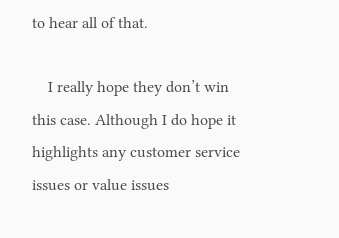to hear all of that.

    I really hope they don’t win this case. Although I do hope it highlights any customer service issues or value issues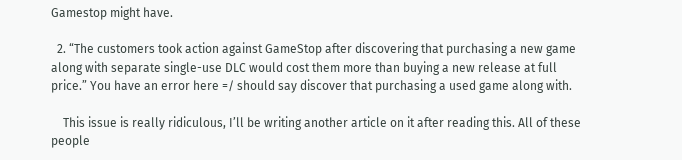Gamestop might have.

  2. “The customers took action against GameStop after discovering that purchasing a new game along with separate single-use DLC would cost them more than buying a new release at full price.” You have an error here =/ should say discover that purchasing a used game along with.

    This issue is really ridiculous, I’ll be writing another article on it after reading this. All of these people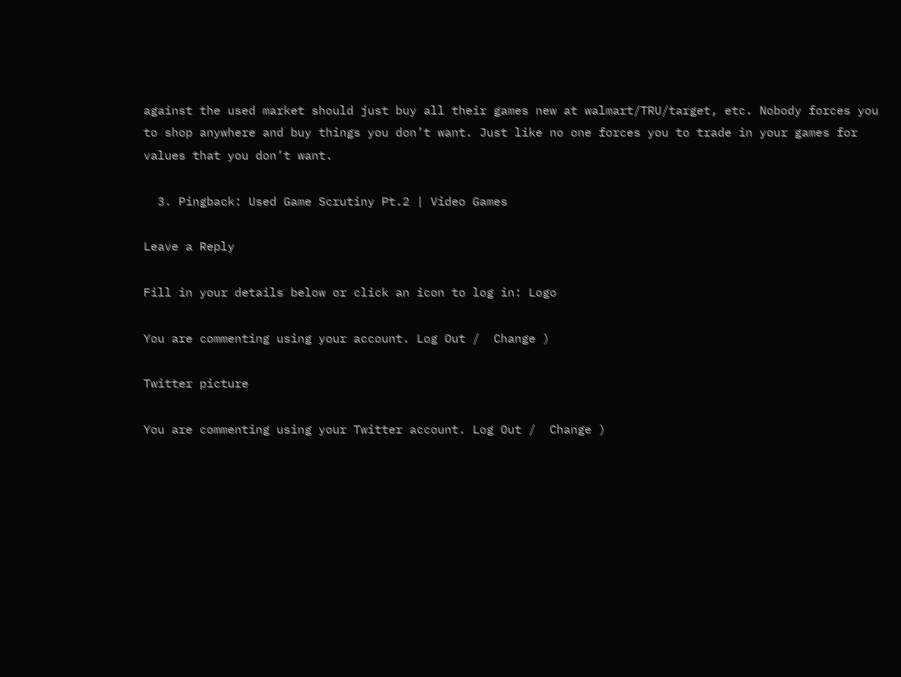against the used market should just buy all their games new at walmart/TRU/target, etc. Nobody forces you to shop anywhere and buy things you don’t want. Just like no one forces you to trade in your games for values that you don’t want.

  3. Pingback: Used Game Scrutiny Pt.2 | Video Games

Leave a Reply

Fill in your details below or click an icon to log in: Logo

You are commenting using your account. Log Out /  Change )

Twitter picture

You are commenting using your Twitter account. Log Out /  Change )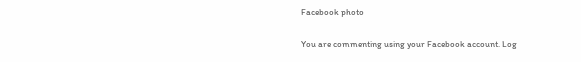Facebook photo

You are commenting using your Facebook account. Log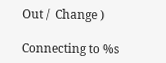Out /  Change )

Connecting to %s